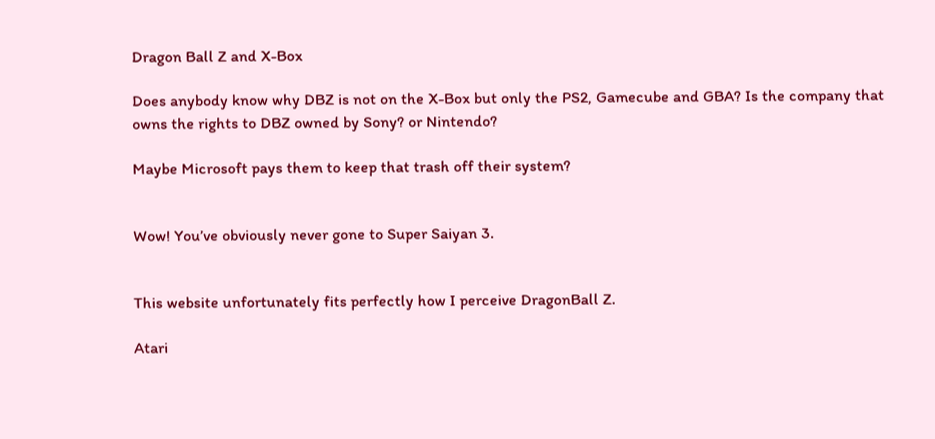Dragon Ball Z and X-Box

Does anybody know why DBZ is not on the X-Box but only the PS2, Gamecube and GBA? Is the company that owns the rights to DBZ owned by Sony? or Nintendo?

Maybe Microsoft pays them to keep that trash off their system?


Wow! You’ve obviously never gone to Super Saiyan 3.


This website unfortunately fits perfectly how I perceive DragonBall Z.

Atari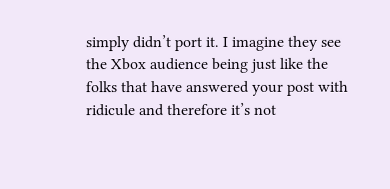simply didn’t port it. I imagine they see the Xbox audience being just like the folks that have answered your post with ridicule and therefore it’s not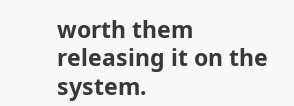worth them releasing it on the system.